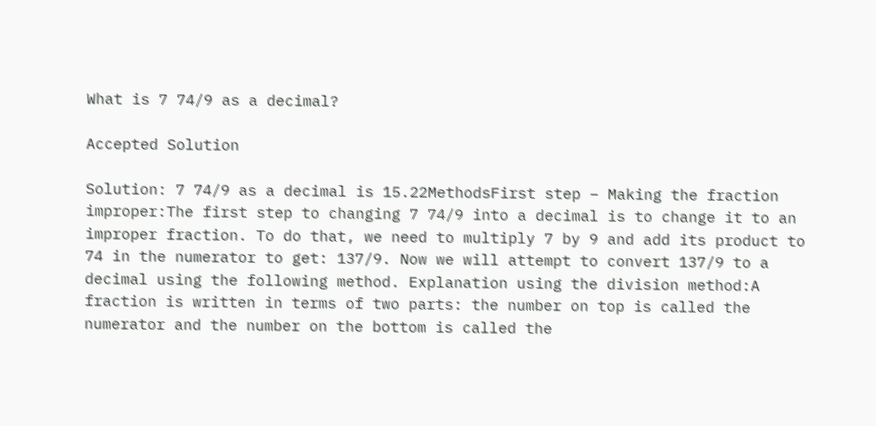What is 7 74/9 as a decimal?

Accepted Solution

Solution: 7 74/9 as a decimal is 15.22MethodsFirst step – Making the fraction improper:The first step to changing 7 74/9 into a decimal is to change it to an improper fraction. To do that, we need to multiply 7 by 9 and add its product to 74 in the numerator to get: 137/9. Now we will attempt to convert 137/9 to a decimal using the following method. Explanation using the division method:A fraction is written in terms of two parts: the number on top is called the numerator and the number on the bottom is called the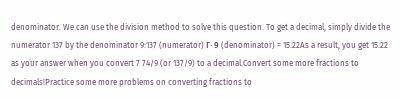denominator. We can use the division method to solve this question. To get a decimal, simply divide the numerator 137 by the denominator 9:137 (numerator) Γ· 9 (denominator) = 15.22As a result, you get 15.22 as your answer when you convert 7 74/9 (or 137/9) to a decimal.Convert some more fractions to decimals!Practice some more problems on converting fractions to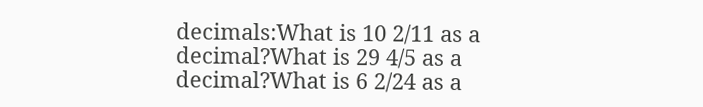decimals:What is 10 2/11 as a decimal?What is 29 4/5 as a decimal?What is 6 2/24 as a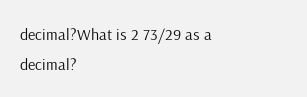decimal?What is 2 73/29 as a decimal?